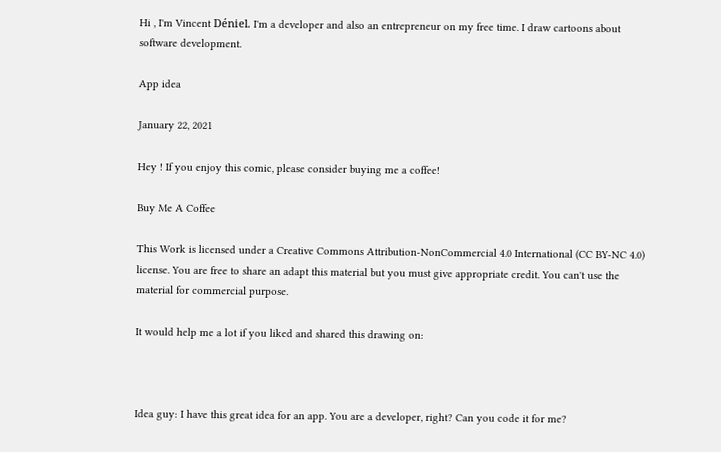Hi , I'm Vincent Déniel. I'm a developer and also an entrepreneur on my free time. I draw cartoons about software development.

App idea

January 22, 2021

Hey ! If you enjoy this comic, please consider buying me a coffee!

Buy Me A Coffee

This Work is licensed under a Creative Commons Attribution-NonCommercial 4.0 International (CC BY-NC 4.0) license. You are free to share an adapt this material but you must give appropriate credit. You can't use the material for commercial purpose.

It would help me a lot if you liked and shared this drawing on:



Idea guy: I have this great idea for an app. You are a developer, right? Can you code it for me?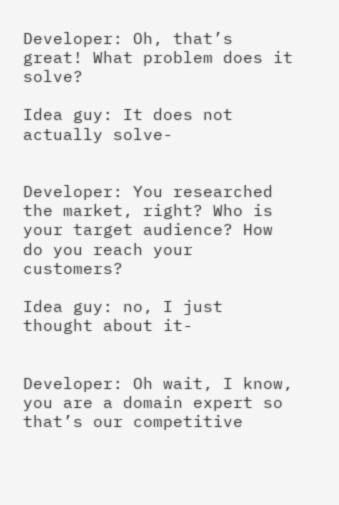Developer: Oh, that’s great! What problem does it solve?

Idea guy: It does not actually solve-


Developer: You researched the market, right? Who is your target audience? How do you reach your customers?

Idea guy: no, I just thought about it-


Developer: Oh wait, I know, you are a domain expert so that’s our competitive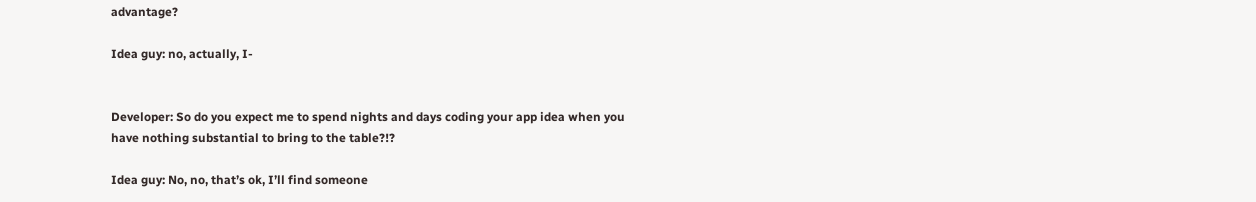advantage?

Idea guy: no, actually, I-


Developer: So do you expect me to spend nights and days coding your app idea when you have nothing substantial to bring to the table?!?

Idea guy: No, no, that’s ok, I’ll find someone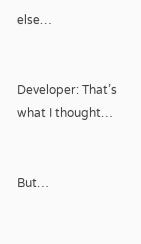else…


Developer: That’s what I thought…


But…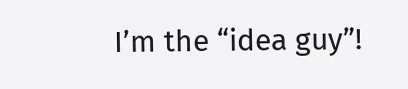I’m the “idea guy”!